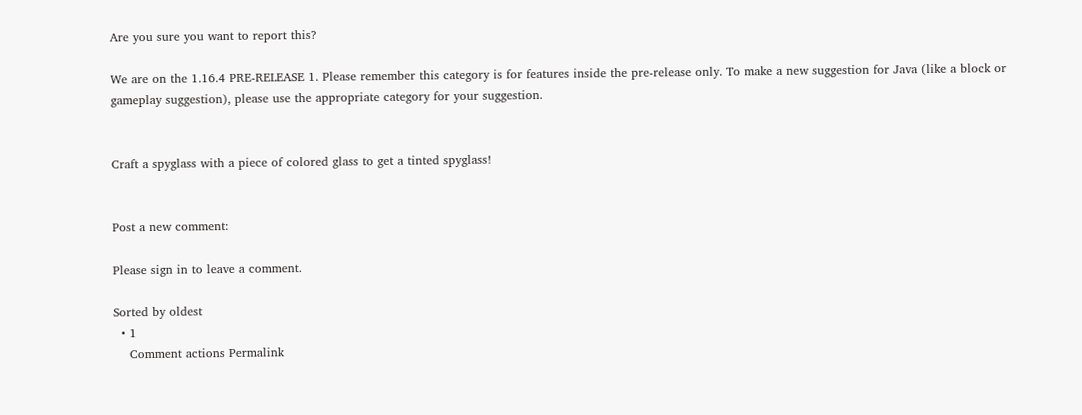Are you sure you want to report this?

We are on the 1.16.4 PRE-RELEASE 1. Please remember this category is for features inside the pre-release only. To make a new suggestion for Java (like a block or gameplay suggestion), please use the appropriate category for your suggestion.


Craft a spyglass with a piece of colored glass to get a tinted spyglass!


Post a new comment:

Please sign in to leave a comment.

Sorted by oldest
  • 1
    Comment actions Permalink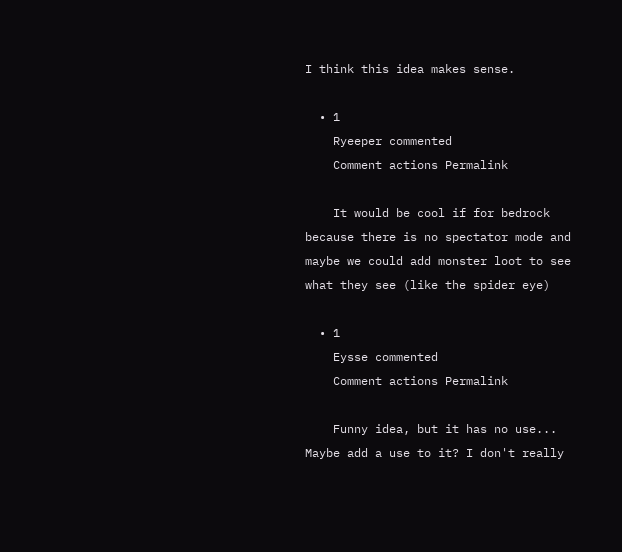I think this idea makes sense.

  • 1
    Ryeeper commented
    Comment actions Permalink

    It would be cool if for bedrock because there is no spectator mode and maybe we could add monster loot to see what they see (like the spider eye)

  • 1
    Eysse commented
    Comment actions Permalink

    Funny idea, but it has no use... Maybe add a use to it? I don't really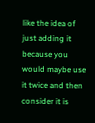like the idea of just adding it because you would maybe use it twice and then consider it is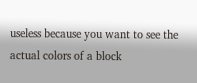useless because you want to see the actual colors of a block